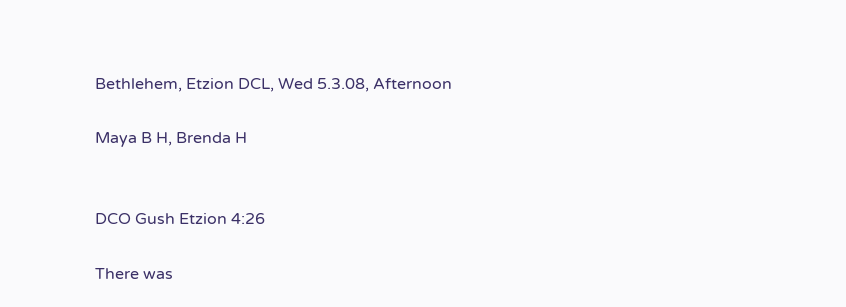Bethlehem, Etzion DCL, Wed 5.3.08, Afternoon

Maya B H, Brenda H


DCO Gush Etzion 4:26

There was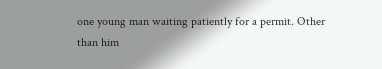one young man waiting patiently for a permit. Other than him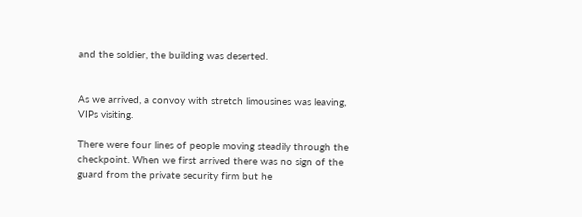and the soldier, the building was deserted.


As we arrived, a convoy with stretch limousines was leaving, VIPs visiting.

There were four lines of people moving steadily through the checkpoint. When we first arrived there was no sign of the guard from the private security firm but he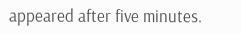appeared after five minutes.